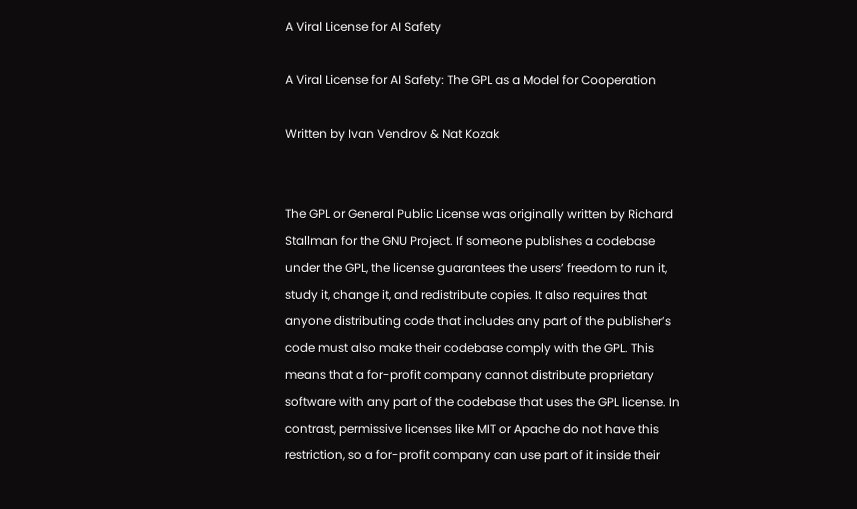A Viral License for AI Safety

A Viral License for AI Safety: The GPL as a Model for Cooperation

Written by Ivan Vendrov & Nat Kozak


The GPL or General Public License was originally written by Richard Stallman for the GNU Project. If someone publishes a codebase under the GPL, the license guarantees the users’ freedom to run it, study it, change it, and redistribute copies. It also requires that anyone distributing code that includes any part of the publisher’s code must also make their codebase comply with the GPL. This means that a for-profit company cannot distribute proprietary software with any part of the codebase that uses the GPL license. In contrast, permissive licenses like MIT or Apache do not have this restriction, so a for-profit company can use part of it inside their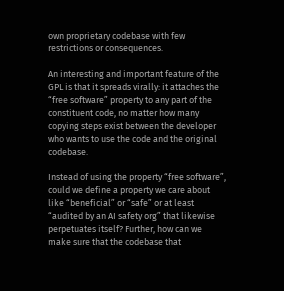own proprietary codebase with few restrictions or consequences.

An interesting and important feature of the GPL is that it spreads virally: it attaches the “free software” property to any part of the constituent code, no matter how many copying steps exist between the developer who wants to use the code and the original codebase.

Instead of using the property “free software”, could we define a property we care about like “beneficial” or “safe” or at least “audited by an AI safety org” that likewise perpetuates itself? Further, how can we make sure that the codebase that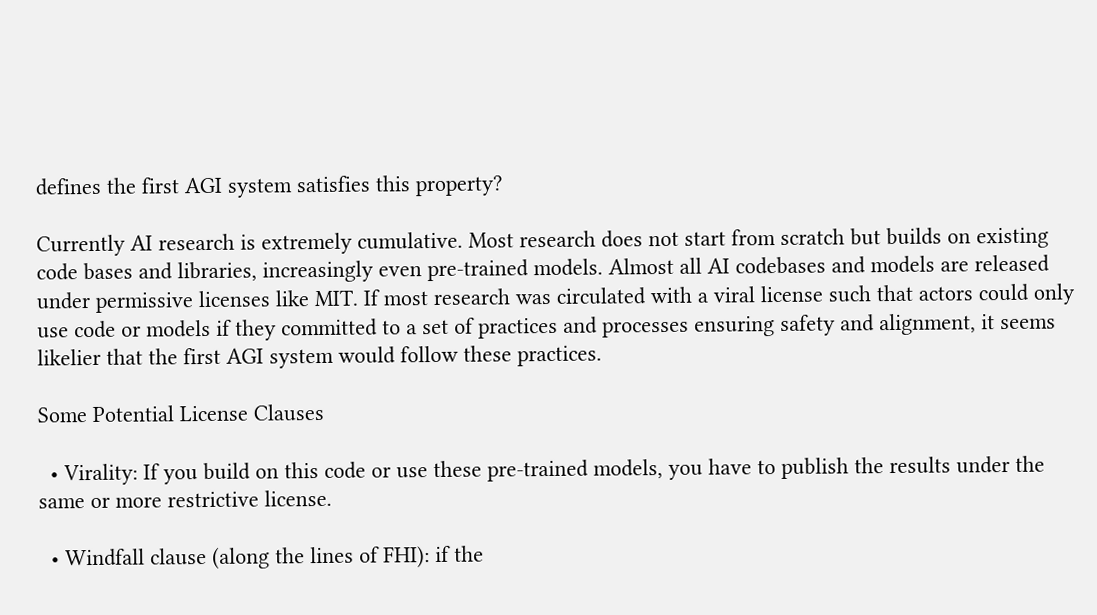defines the first AGI system satisfies this property?

Currently AI research is extremely cumulative. Most research does not start from scratch but builds on existing code bases and libraries, increasingly even pre-trained models. Almost all AI codebases and models are released under permissive licenses like MIT. If most research was circulated with a viral license such that actors could only use code or models if they committed to a set of practices and processes ensuring safety and alignment, it seems likelier that the first AGI system would follow these practices.

Some Potential License Clauses

  • Virality: If you build on this code or use these pre-trained models, you have to publish the results under the same or more restrictive license.

  • Windfall clause (along the lines of FHI): if the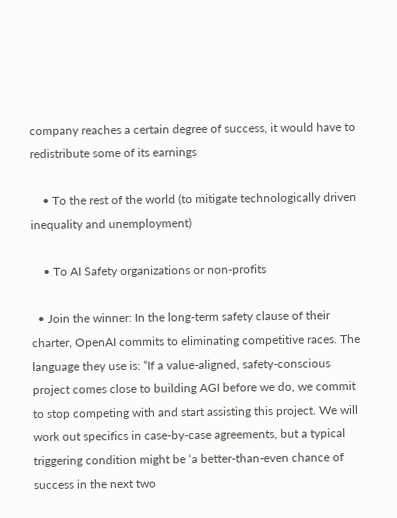company reaches a certain degree of success, it would have to redistribute some of its earnings

    • To the rest of the world (to mitigate technologically driven inequality and unemployment)

    • To AI Safety organizations or non-profits

  • Join the winner: In the long-term safety clause of their charter, OpenAI commits to eliminating competitive races. The language they use is: “If a value-aligned, safety-conscious project comes close to building AGI before we do, we commit to stop competing with and start assisting this project. We will work out specifics in case-by-case agreements, but a typical triggering condition might be ‘a better-than-even chance of success in the next two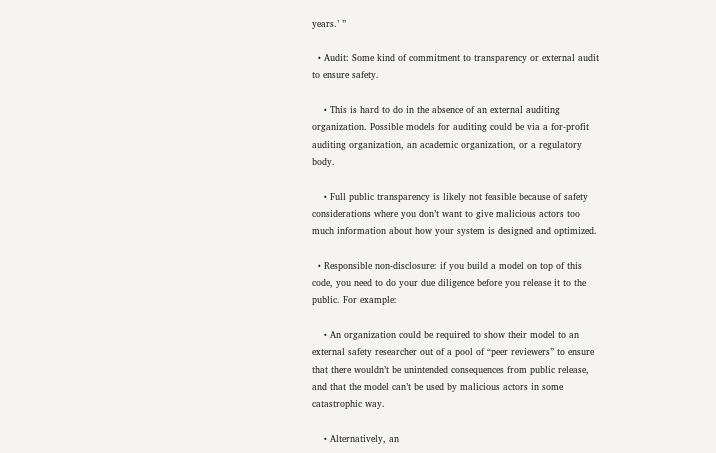years.’ ”

  • Audit: Some kind of commitment to transparency or external audit to ensure safety.

    • This is hard to do in the absence of an external auditing organization. Possible models for auditing could be via a for-profit auditing organization, an academic organization, or a regulatory body.

    • Full public transparency is likely not feasible because of safety considerations where you don’t want to give malicious actors too much information about how your system is designed and optimized.

  • Responsible non-disclosure: if you build a model on top of this code, you need to do your due diligence before you release it to the public. For example:

    • An organization could be required to show their model to an external safety researcher out of a pool of “peer reviewers” to ensure that there wouldn’t be unintended consequences from public release, and that the model can’t be used by malicious actors in some catastrophic way.

    • Alternatively, an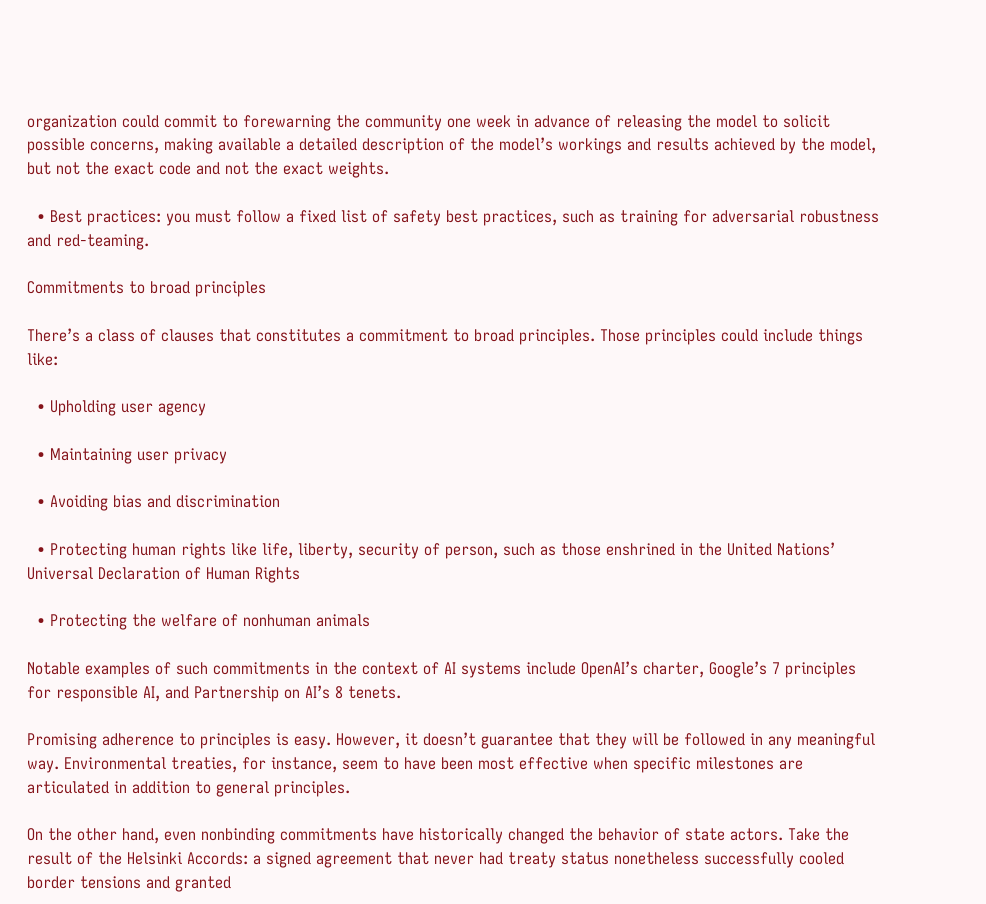organization could commit to forewarning the community one week in advance of releasing the model to solicit possible concerns, making available a detailed description of the model’s workings and results achieved by the model, but not the exact code and not the exact weights.

  • Best practices: you must follow a fixed list of safety best practices, such as training for adversarial robustness and red-teaming.

Commitments to broad principles

There’s a class of clauses that constitutes a commitment to broad principles. Those principles could include things like:

  • Upholding user agency

  • Maintaining user privacy

  • Avoiding bias and discrimination

  • Protecting human rights like life, liberty, security of person, such as those enshrined in the United Nations’ Universal Declaration of Human Rights

  • Protecting the welfare of nonhuman animals

Notable examples of such commitments in the context of AI systems include OpenAI’s charter, Google’s 7 principles for responsible AI, and Partnership on AI’s 8 tenets.

Promising adherence to principles is easy. However, it doesn’t guarantee that they will be followed in any meaningful way. Environmental treaties, for instance, seem to have been most effective when specific milestones are articulated in addition to general principles.

On the other hand, even nonbinding commitments have historically changed the behavior of state actors. Take the result of the Helsinki Accords: a signed agreement that never had treaty status nonetheless successfully cooled border tensions and granted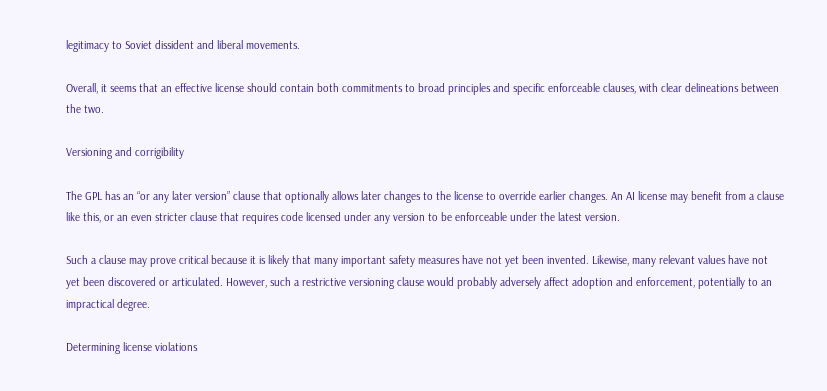legitimacy to Soviet dissident and liberal movements.

Overall, it seems that an effective license should contain both commitments to broad principles and specific enforceable clauses, with clear delineations between the two.

Versioning and corrigibility

The GPL has an “or any later version” clause that optionally allows later changes to the license to override earlier changes. An AI license may benefit from a clause like this, or an even stricter clause that requires code licensed under any version to be enforceable under the latest version.

Such a clause may prove critical because it is likely that many important safety measures have not yet been invented. Likewise, many relevant values have not yet been discovered or articulated. However, such a restrictive versioning clause would probably adversely affect adoption and enforcement, potentially to an impractical degree.

Determining license violations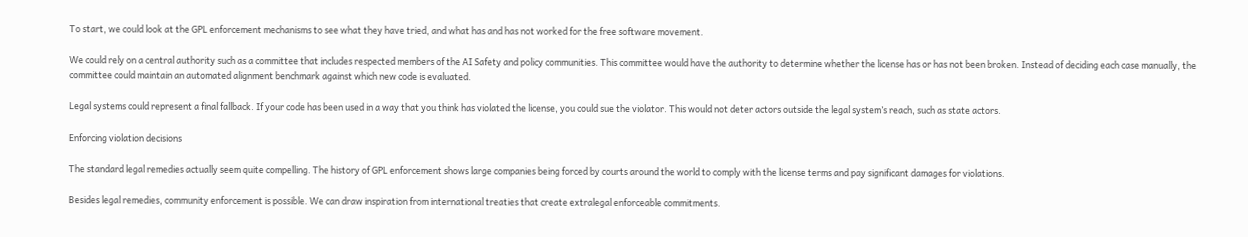To start, we could look at the GPL enforcement mechanisms to see what they have tried, and what has and has not worked for the free software movement.

We could rely on a central authority such as a committee that includes respected members of the AI Safety and policy communities. This committee would have the authority to determine whether the license has or has not been broken. Instead of deciding each case manually, the committee could maintain an automated alignment benchmark against which new code is evaluated.

Legal systems could represent a final fallback. If your code has been used in a way that you think has violated the license, you could sue the violator. This would not deter actors outside the legal system’s reach, such as state actors.

Enforcing violation decisions

The standard legal remedies actually seem quite compelling. The history of GPL enforcement shows large companies being forced by courts around the world to comply with the license terms and pay significant damages for violations.

Besides legal remedies, community enforcement is possible. We can draw inspiration from international treaties that create extralegal enforceable commitments.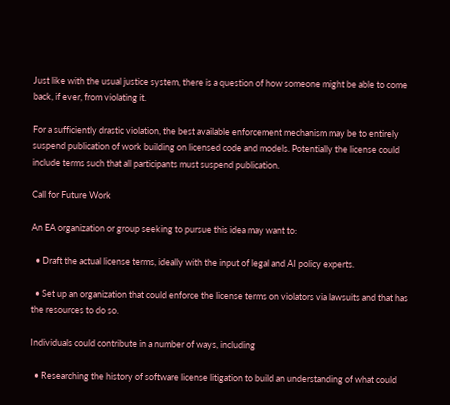Just like with the usual justice system, there is a question of how someone might be able to come back, if ever, from violating it.

For a sufficiently drastic violation, the best available enforcement mechanism may be to entirely suspend publication of work building on licensed code and models. Potentially the license could include terms such that all participants must suspend publication.

Call for Future Work

An EA organization or group seeking to pursue this idea may want to:

  • Draft the actual license terms, ideally with the input of legal and AI policy experts.

  • Set up an organization that could enforce the license terms on violators via lawsuits and that has the resources to do so.

Individuals could contribute in a number of ways, including

  • Researching the history of software license litigation to build an understanding of what could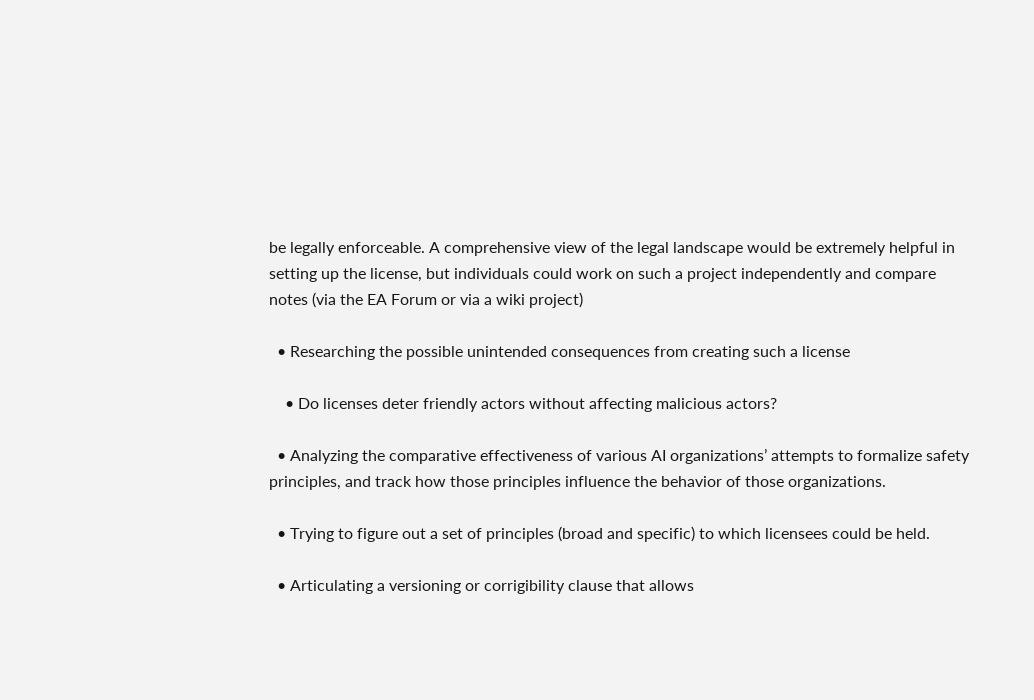be legally enforceable. A comprehensive view of the legal landscape would be extremely helpful in setting up the license, but individuals could work on such a project independently and compare notes (via the EA Forum or via a wiki project)

  • Researching the possible unintended consequences from creating such a license

    • Do licenses deter friendly actors without affecting malicious actors?

  • Analyzing the comparative effectiveness of various AI organizations’ attempts to formalize safety principles, and track how those principles influence the behavior of those organizations.

  • Trying to figure out a set of principles (broad and specific) to which licensees could be held.

  • Articulating a versioning or corrigibility clause that allows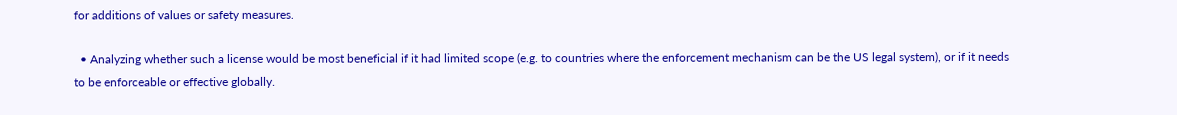for additions of values or safety measures.

  • Analyzing whether such a license would be most beneficial if it had limited scope (e.g. to countries where the enforcement mechanism can be the US legal system), or if it needs to be enforceable or effective globally.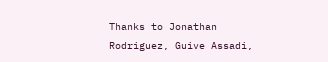Thanks to Jonathan Rodriguez, Guive Assadi,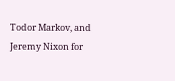Todor Markov, and Jeremy Nixon for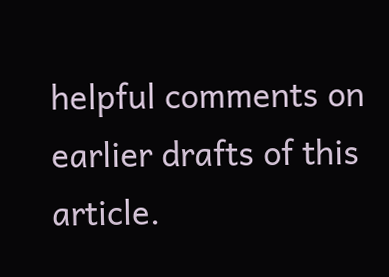helpful comments on earlier drafts of this article.